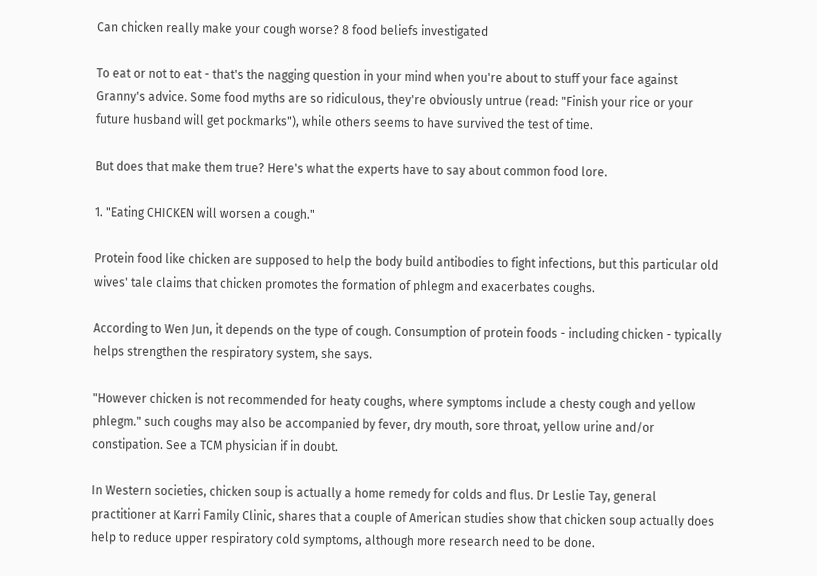Can chicken really make your cough worse? 8 food beliefs investigated

To eat or not to eat - that's the nagging question in your mind when you're about to stuff your face against Granny's advice. Some food myths are so ridiculous, they're obviously untrue (read: "Finish your rice or your future husband will get pockmarks"), while others seems to have survived the test of time.

But does that make them true? Here's what the experts have to say about common food lore.

1. "Eating CHICKEN will worsen a cough."

Protein food like chicken are supposed to help the body build antibodies to fight infections, but this particular old wives' tale claims that chicken promotes the formation of phlegm and exacerbates coughs.

According to Wen Jun, it depends on the type of cough. Consumption of protein foods - including chicken - typically helps strengthen the respiratory system, she says.

"However chicken is not recommended for heaty coughs, where symptoms include a chesty cough and yellow phlegm." such coughs may also be accompanied by fever, dry mouth, sore throat, yellow urine and/or constipation. See a TCM physician if in doubt.

In Western societies, chicken soup is actually a home remedy for colds and flus. Dr Leslie Tay, general practitioner at Karri Family Clinic, shares that a couple of American studies show that chicken soup actually does help to reduce upper respiratory cold symptoms, although more research need to be done.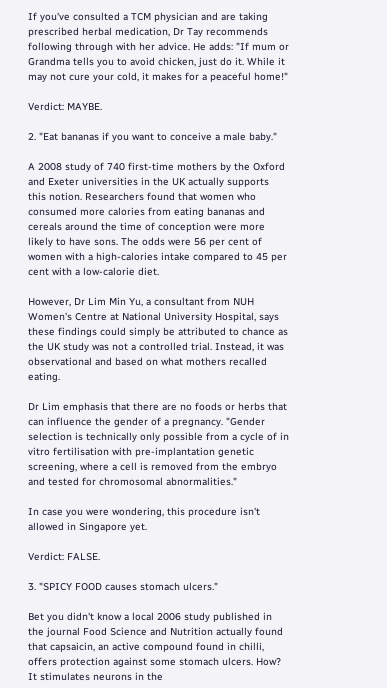If you've consulted a TCM physician and are taking prescribed herbal medication, Dr Tay recommends following through with her advice. He adds: "If mum or Grandma tells you to avoid chicken, just do it. While it may not cure your cold, it makes for a peaceful home!"

Verdict: MAYBE.

2. "Eat bananas if you want to conceive a male baby."

A 2008 study of 740 first-time mothers by the Oxford and Exeter universities in the UK actually supports this notion. Researchers found that women who consumed more calories from eating bananas and cereals around the time of conception were more likely to have sons. The odds were 56 per cent of women with a high-calories intake compared to 45 per cent with a low-calorie diet.

However, Dr Lim Min Yu, a consultant from NUH Women's Centre at National University Hospital, says these findings could simply be attributed to chance as the UK study was not a controlled trial. Instead, it was observational and based on what mothers recalled eating.

Dr Lim emphasis that there are no foods or herbs that can influence the gender of a pregnancy. "Gender selection is technically only possible from a cycle of in vitro fertilisation with pre-implantation genetic screening, where a cell is removed from the embryo and tested for chromosomal abnormalities."

In case you were wondering, this procedure isn't allowed in Singapore yet.

Verdict: FALSE.

3. "SPICY FOOD causes stomach ulcers."

Bet you didn't know a local 2006 study published in the journal Food Science and Nutrition actually found that capsaicin, an active compound found in chilli, offers protection against some stomach ulcers. How? It stimulates neurons in the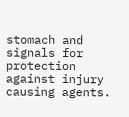stomach and signals for protection against injury causing agents.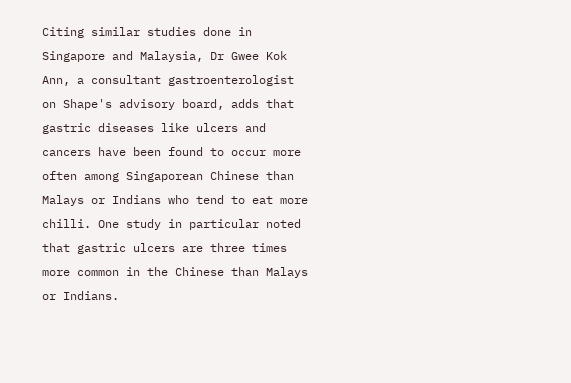Citing similar studies done in Singapore and Malaysia, Dr Gwee Kok Ann, a consultant gastroenterologist on Shape's advisory board, adds that gastric diseases like ulcers and cancers have been found to occur more often among Singaporean Chinese than Malays or Indians who tend to eat more chilli. One study in particular noted that gastric ulcers are three times more common in the Chinese than Malays or Indians.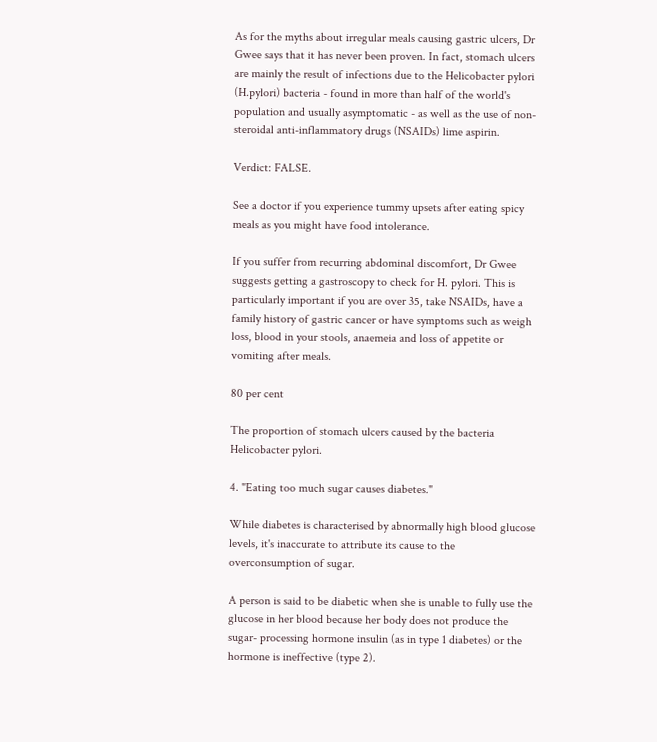As for the myths about irregular meals causing gastric ulcers, Dr Gwee says that it has never been proven. In fact, stomach ulcers are mainly the result of infections due to the Helicobacter pylori (H.pylori) bacteria - found in more than half of the world's population and usually asymptomatic - as well as the use of non-steroidal anti-inflammatory drugs (NSAIDs) lime aspirin.

Verdict: FALSE.

See a doctor if you experience tummy upsets after eating spicy meals as you might have food intolerance.

If you suffer from recurring abdominal discomfort, Dr Gwee suggests getting a gastroscopy to check for H. pylori. This is particularly important if you are over 35, take NSAIDs, have a family history of gastric cancer or have symptoms such as weigh loss, blood in your stools, anaemeia and loss of appetite or vomiting after meals.

80 per cent

The proportion of stomach ulcers caused by the bacteria Helicobacter pylori.

4. "Eating too much sugar causes diabetes."

While diabetes is characterised by abnormally high blood glucose levels, it's inaccurate to attribute its cause to the overconsumption of sugar.

A person is said to be diabetic when she is unable to fully use the glucose in her blood because her body does not produce the sugar- processing hormone insulin (as in type 1 diabetes) or the hormone is ineffective (type 2).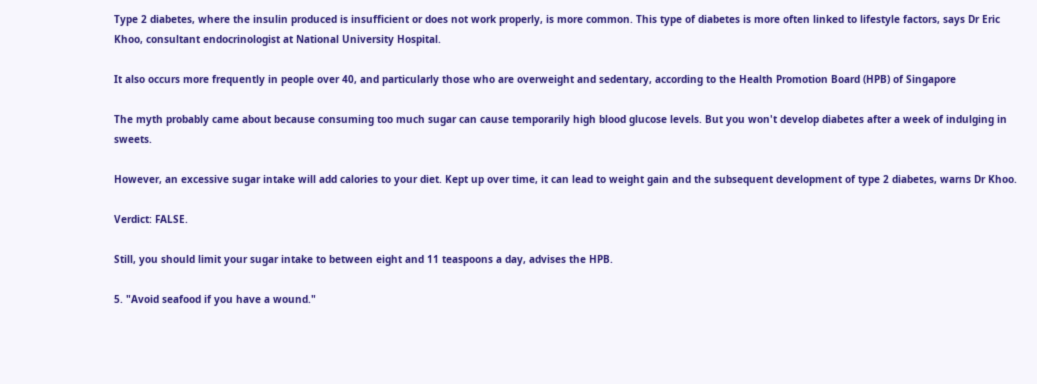Type 2 diabetes, where the insulin produced is insufficient or does not work properly, is more common. This type of diabetes is more often linked to lifestyle factors, says Dr Eric Khoo, consultant endocrinologist at National University Hospital.

It also occurs more frequently in people over 40, and particularly those who are overweight and sedentary, according to the Health Promotion Board (HPB) of Singapore

The myth probably came about because consuming too much sugar can cause temporarily high blood glucose levels. But you won't develop diabetes after a week of indulging in sweets.

However, an excessive sugar intake will add calories to your diet. Kept up over time, it can lead to weight gain and the subsequent development of type 2 diabetes, warns Dr Khoo.

Verdict: FALSE.

Still, you should limit your sugar intake to between eight and 11 teaspoons a day, advises the HPB.

5. "Avoid seafood if you have a wound."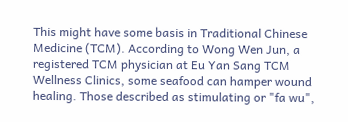This might have some basis in Traditional Chinese Medicine (TCM). According to Wong Wen Jun, a registered TCM physician at Eu Yan Sang TCM Wellness Clinics, some seafood can hamper wound healing. Those described as stimulating or "fa wu",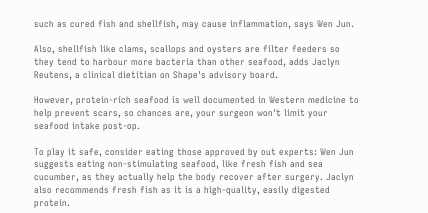such as cured fish and shellfish, may cause inflammation, says Wen Jun.

Also, shellfish like clams, scallops and oysters are filter feeders so they tend to harbour more bacteria than other seafood, adds Jaclyn Reutens, a clinical dietitian on Shape's advisory board.

However, protein-rich seafood is well documented in Western medicine to help prevent scars, so chances are, your surgeon won't limit your seafood intake post-op.

To play it safe, consider eating those approved by out experts: Wen Jun suggests eating non-stimulating seafood, like fresh fish and sea cucumber, as they actually help the body recover after surgery. Jaclyn also recommends fresh fish as it is a high-quality, easily digested protein.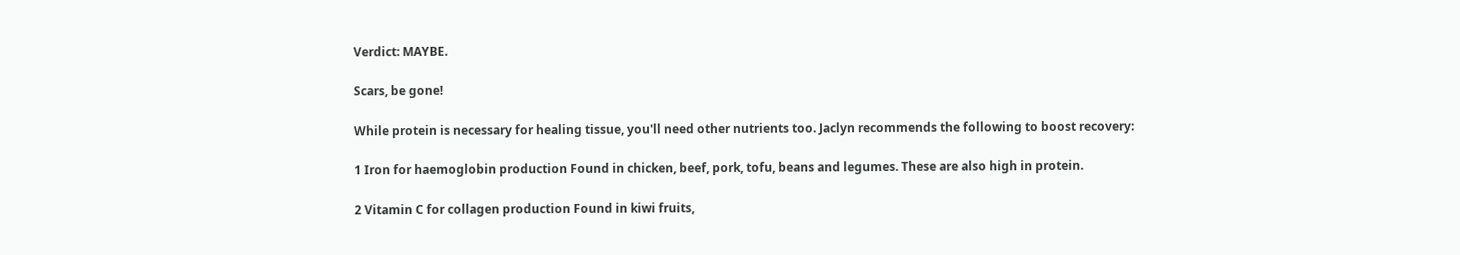Verdict: MAYBE.

Scars, be gone!

While protein is necessary for healing tissue, you'll need other nutrients too. Jaclyn recommends the following to boost recovery:

1 Iron for haemoglobin production Found in chicken, beef, pork, tofu, beans and legumes. These are also high in protein.

2 Vitamin C for collagen production Found in kiwi fruits,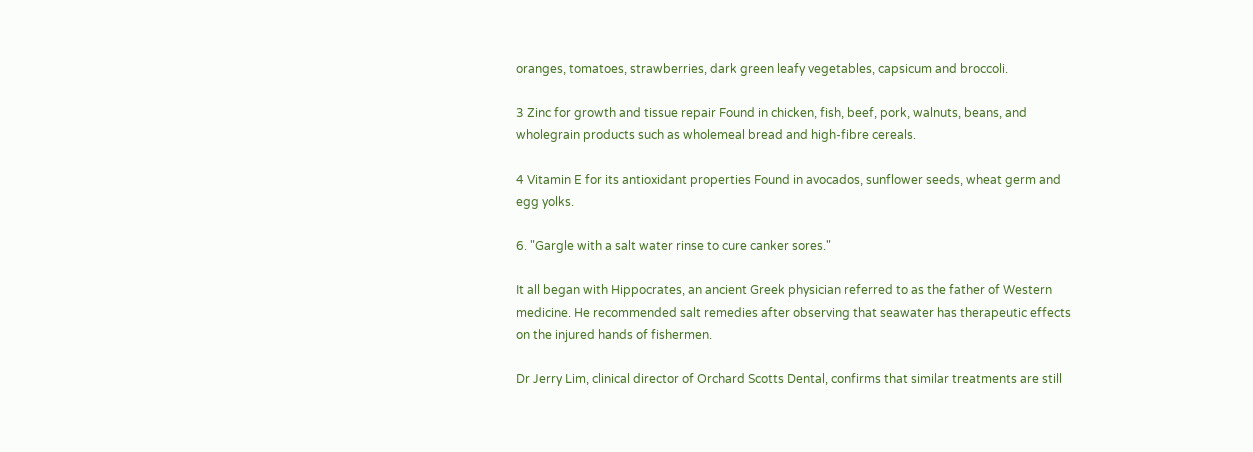oranges, tomatoes, strawberries, dark green leafy vegetables, capsicum and broccoli.

3 Zinc for growth and tissue repair Found in chicken, fish, beef, pork, walnuts, beans, and wholegrain products such as wholemeal bread and high-fibre cereals.

4 Vitamin E for its antioxidant properties Found in avocados, sunflower seeds, wheat germ and egg yolks.

6. "Gargle with a salt water rinse to cure canker sores."

It all began with Hippocrates, an ancient Greek physician referred to as the father of Western medicine. He recommended salt remedies after observing that seawater has therapeutic effects on the injured hands of fishermen.

Dr Jerry Lim, clinical director of Orchard Scotts Dental, confirms that similar treatments are still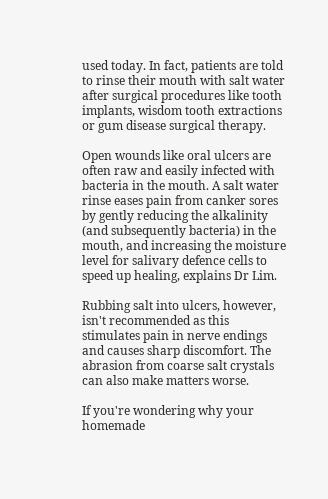used today. In fact, patients are told to rinse their mouth with salt water after surgical procedures like tooth implants, wisdom tooth extractions or gum disease surgical therapy.

Open wounds like oral ulcers are often raw and easily infected with bacteria in the mouth. A salt water rinse eases pain from canker sores by gently reducing the alkalinity (and subsequently bacteria) in the mouth, and increasing the moisture level for salivary defence cells to speed up healing, explains Dr Lim.

Rubbing salt into ulcers, however, isn't recommended as this stimulates pain in nerve endings and causes sharp discomfort. The abrasion from coarse salt crystals can also make matters worse.

If you're wondering why your homemade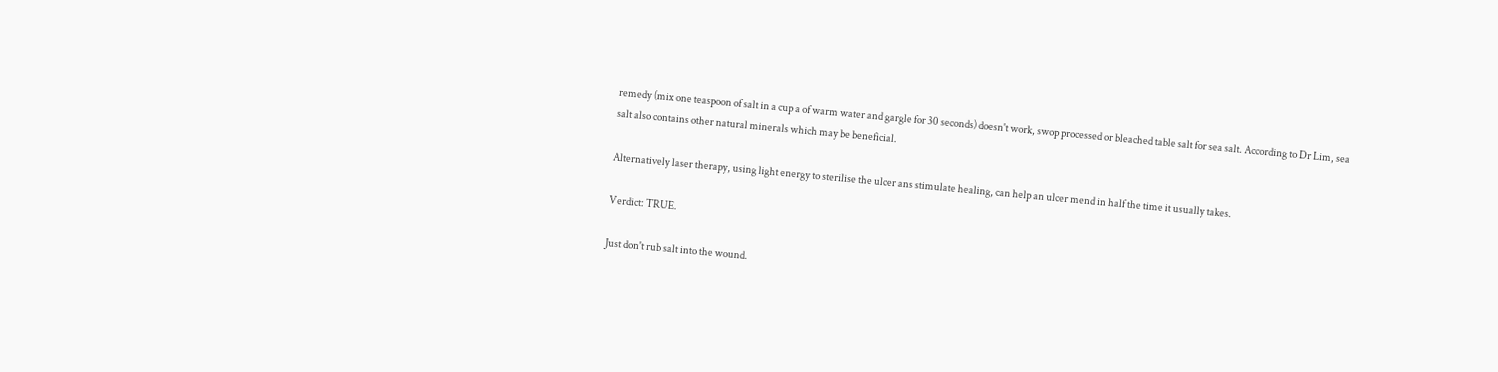remedy (mix one teaspoon of salt in a cup a of warm water and gargle for 30 seconds) doesn't work, swop processed or bleached table salt for sea salt. According to Dr Lim, sea salt also contains other natural minerals which may be beneficial.

Alternatively laser therapy, using light energy to sterilise the ulcer ans stimulate healing, can help an ulcer mend in half the time it usually takes.

Verdict: TRUE.

Just don't rub salt into the wound.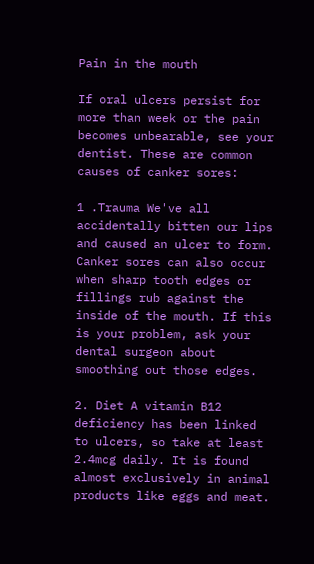Pain in the mouth

If oral ulcers persist for more than week or the pain becomes unbearable, see your dentist. These are common causes of canker sores:

1 .Trauma We've all accidentally bitten our lips and caused an ulcer to form. Canker sores can also occur when sharp tooth edges or fillings rub against the inside of the mouth. If this is your problem, ask your dental surgeon about smoothing out those edges.

2. Diet A vitamin B12 deficiency has been linked to ulcers, so take at least 2.4mcg daily. It is found almost exclusively in animal products like eggs and meat.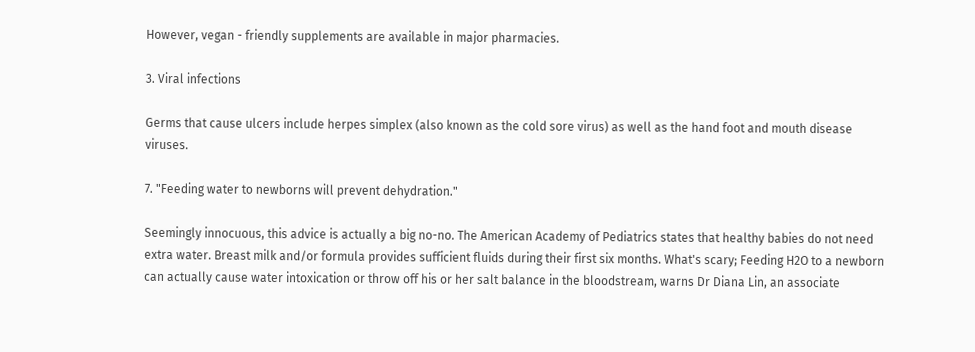However, vegan - friendly supplements are available in major pharmacies.

3. Viral infections

Germs that cause ulcers include herpes simplex (also known as the cold sore virus) as well as the hand foot and mouth disease viruses.

7. "Feeding water to newborns will prevent dehydration."

Seemingly innocuous, this advice is actually a big no-no. The American Academy of Pediatrics states that healthy babies do not need extra water. Breast milk and/or formula provides sufficient fluids during their first six months. What's scary; Feeding H2O to a newborn can actually cause water intoxication or throw off his or her salt balance in the bloodstream, warns Dr Diana Lin, an associate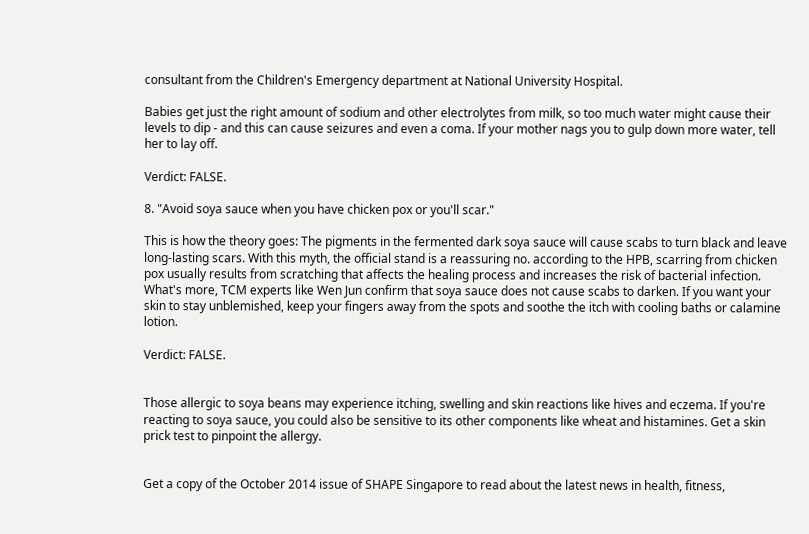consultant from the Children's Emergency department at National University Hospital.

Babies get just the right amount of sodium and other electrolytes from milk, so too much water might cause their levels to dip - and this can cause seizures and even a coma. If your mother nags you to gulp down more water, tell her to lay off.

Verdict: FALSE.

8. "Avoid soya sauce when you have chicken pox or you'll scar."

This is how the theory goes: The pigments in the fermented dark soya sauce will cause scabs to turn black and leave long-lasting scars. With this myth, the official stand is a reassuring no. according to the HPB, scarring from chicken pox usually results from scratching that affects the healing process and increases the risk of bacterial infection. What's more, TCM experts like Wen Jun confirm that soya sauce does not cause scabs to darken. If you want your skin to stay unblemished, keep your fingers away from the spots and soothe the itch with cooling baths or calamine lotion.

Verdict: FALSE.


Those allergic to soya beans may experience itching, swelling and skin reactions like hives and eczema. If you're reacting to soya sauce, you could also be sensitive to its other components like wheat and histamines. Get a skin prick test to pinpoint the allergy.


Get a copy of the October 2014 issue of SHAPE Singapore to read about the latest news in health, fitness,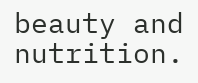beauty and nutrition.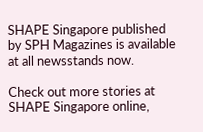SHAPE Singapore published by SPH Magazines is available at all newsstands now.

Check out more stories at SHAPE Singapore online,